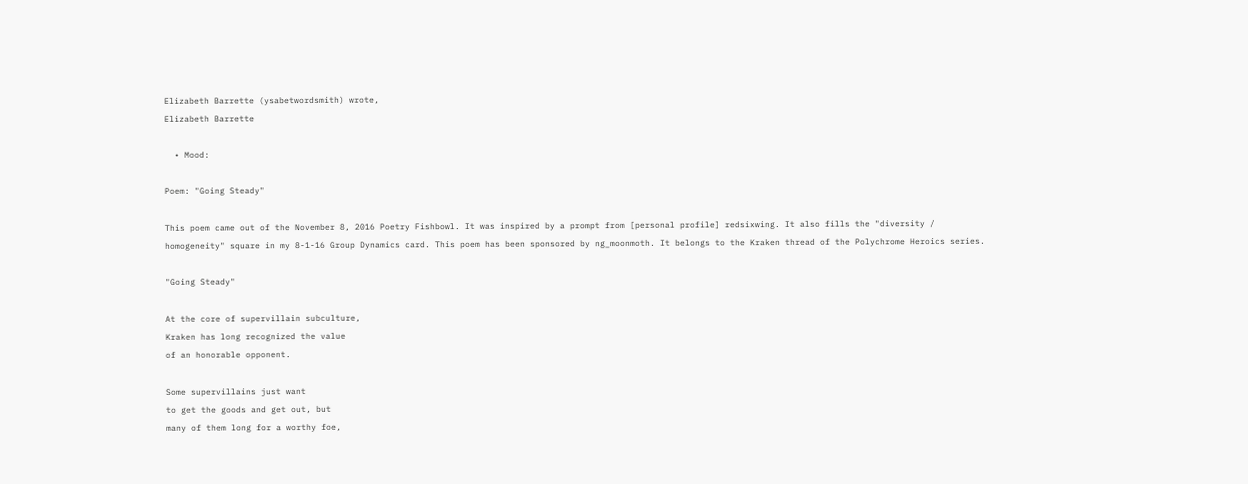Elizabeth Barrette (ysabetwordsmith) wrote,
Elizabeth Barrette

  • Mood:

Poem: "Going Steady"

This poem came out of the November 8, 2016 Poetry Fishbowl. It was inspired by a prompt from [personal profile] redsixwing. It also fills the "diversity / homogeneity" square in my 8-1-16 Group Dynamics card. This poem has been sponsored by ng_moonmoth. It belongs to the Kraken thread of the Polychrome Heroics series.

"Going Steady"

At the core of supervillain subculture,
Kraken has long recognized the value
of an honorable opponent.

Some supervillains just want
to get the goods and get out, but
many of them long for a worthy foe,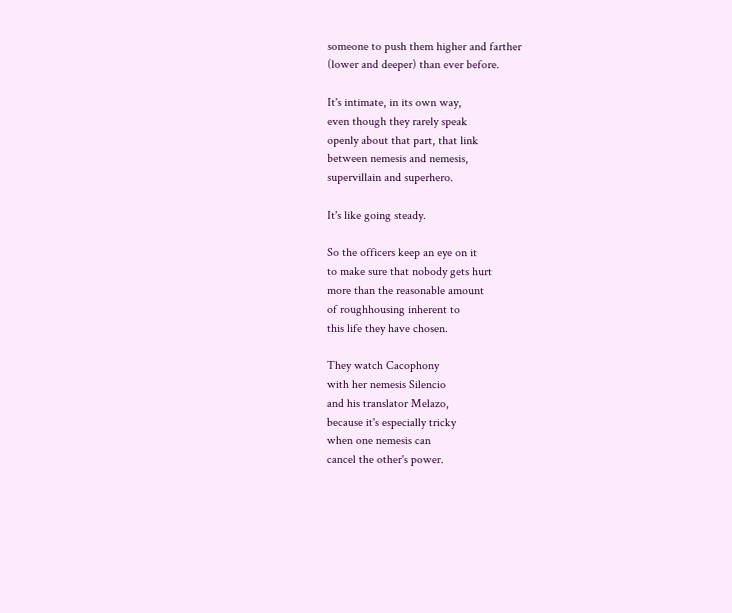someone to push them higher and farther
(lower and deeper) than ever before.

It's intimate, in its own way,
even though they rarely speak
openly about that part, that link
between nemesis and nemesis,
supervillain and superhero.

It's like going steady.

So the officers keep an eye on it
to make sure that nobody gets hurt
more than the reasonable amount
of roughhousing inherent to
this life they have chosen.

They watch Cacophony
with her nemesis Silencio
and his translator Melazo,
because it's especially tricky
when one nemesis can
cancel the other's power.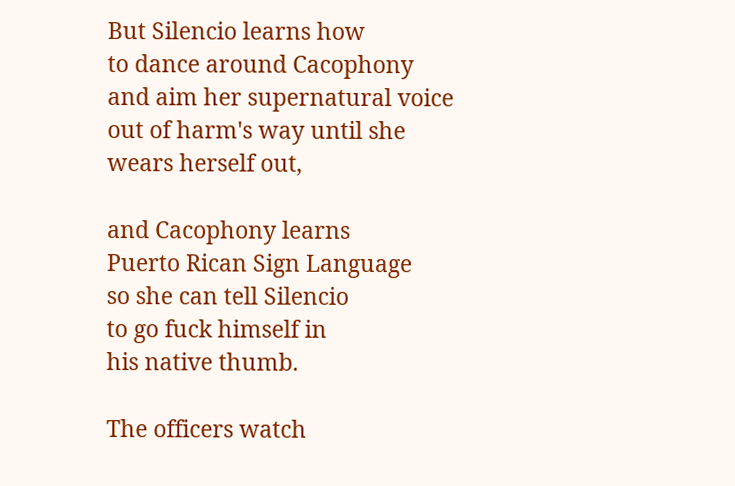But Silencio learns how
to dance around Cacophony
and aim her supernatural voice
out of harm's way until she
wears herself out,

and Cacophony learns
Puerto Rican Sign Language
so she can tell Silencio
to go fuck himself in
his native thumb.

The officers watch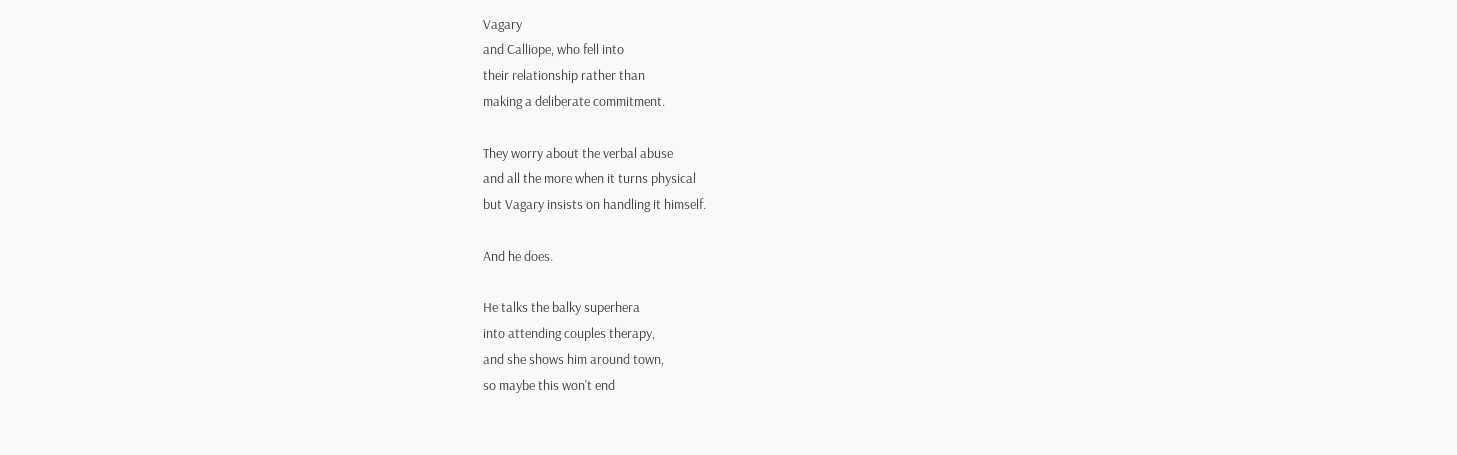Vagary
and Calliope, who fell into
their relationship rather than
making a deliberate commitment.

They worry about the verbal abuse
and all the more when it turns physical
but Vagary insists on handling it himself.

And he does.

He talks the balky superhera
into attending couples therapy,
and she shows him around town,
so maybe this won't end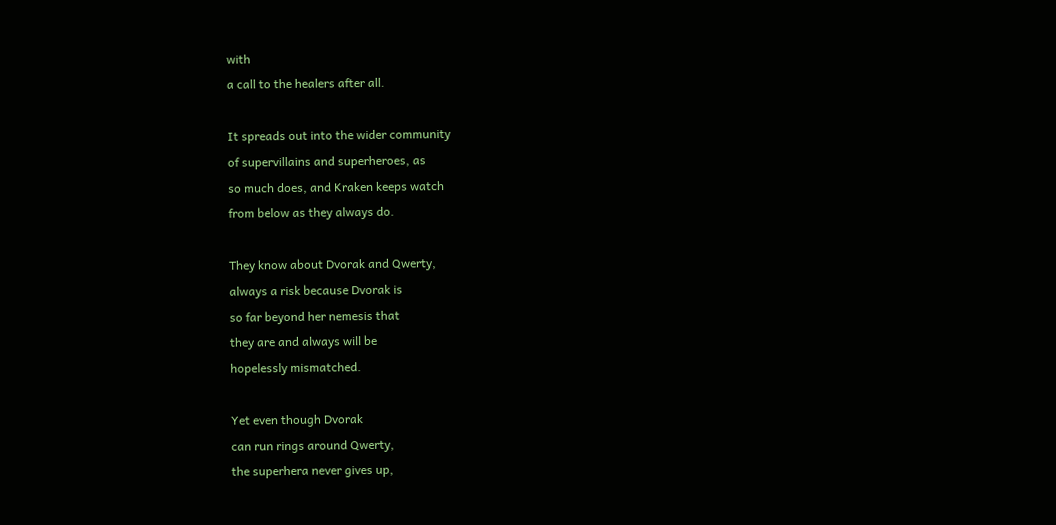with
a call to the healers after all.

It spreads out into the wider community
of supervillains and superheroes, as
so much does, and Kraken keeps watch
from below as they always do.

They know about Dvorak and Qwerty,
always a risk because Dvorak is
so far beyond her nemesis that
they are and always will be
hopelessly mismatched.

Yet even though Dvorak
can run rings around Qwerty,
the superhera never gives up,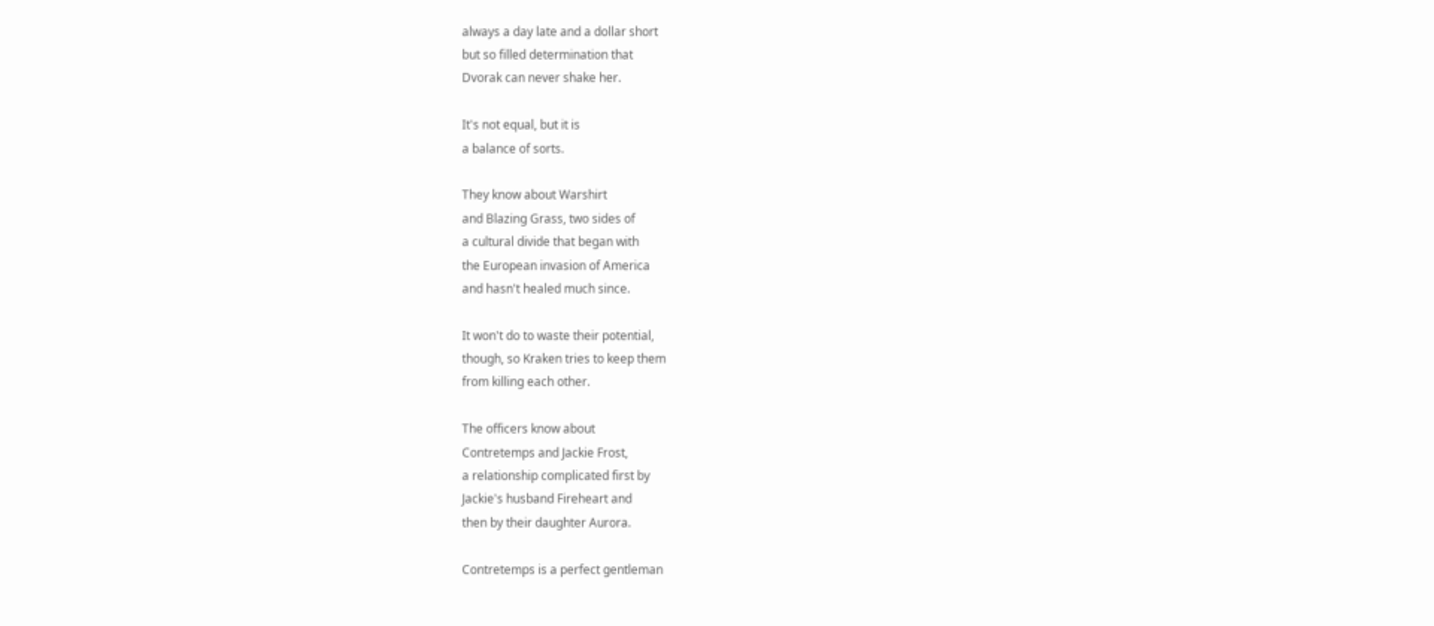always a day late and a dollar short
but so filled determination that
Dvorak can never shake her.

It's not equal, but it is
a balance of sorts.

They know about Warshirt
and Blazing Grass, two sides of
a cultural divide that began with
the European invasion of America
and hasn't healed much since.

It won't do to waste their potential,
though, so Kraken tries to keep them
from killing each other.

The officers know about
Contretemps and Jackie Frost,
a relationship complicated first by
Jackie's husband Fireheart and
then by their daughter Aurora.

Contretemps is a perfect gentleman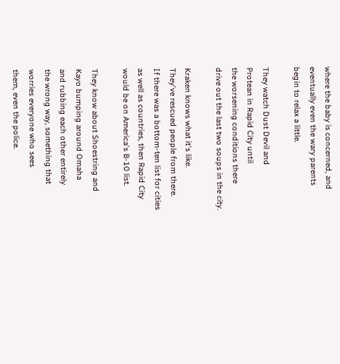where the baby is concerned, and
eventually even the wary parents
begin to relax a little.

They watch Dust Devil and
Protean in Rapid City until
the worsening conditions there
drive out the last two soups in the city.

Kraken knows what it's like.
They've rescued people from there.
If there was a bottom-ten list for cities
as well as countries, then Rapid City
would be on America's B-10 list.

They know about Shoestring and
Kayo bumping around Omaha
and rubbing each other entirely
the wrong way, something that
worries everyone who sees
them, even the police.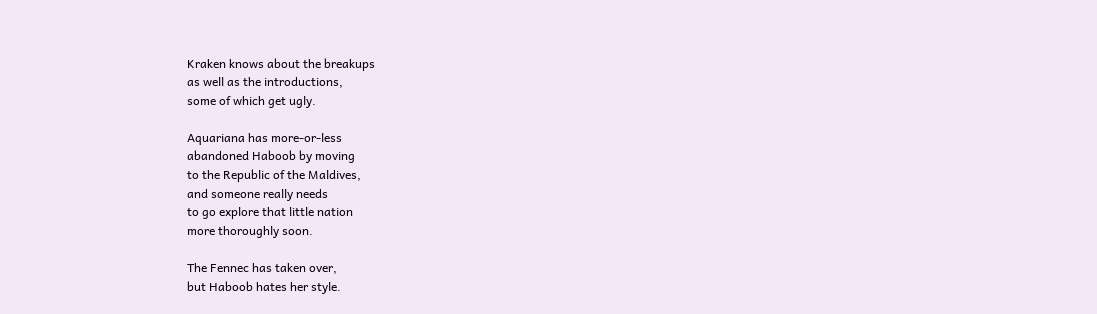Kraken knows about the breakups
as well as the introductions,
some of which get ugly.

Aquariana has more-or-less
abandoned Haboob by moving
to the Republic of the Maldives,
and someone really needs
to go explore that little nation
more thoroughly soon.

The Fennec has taken over,
but Haboob hates her style.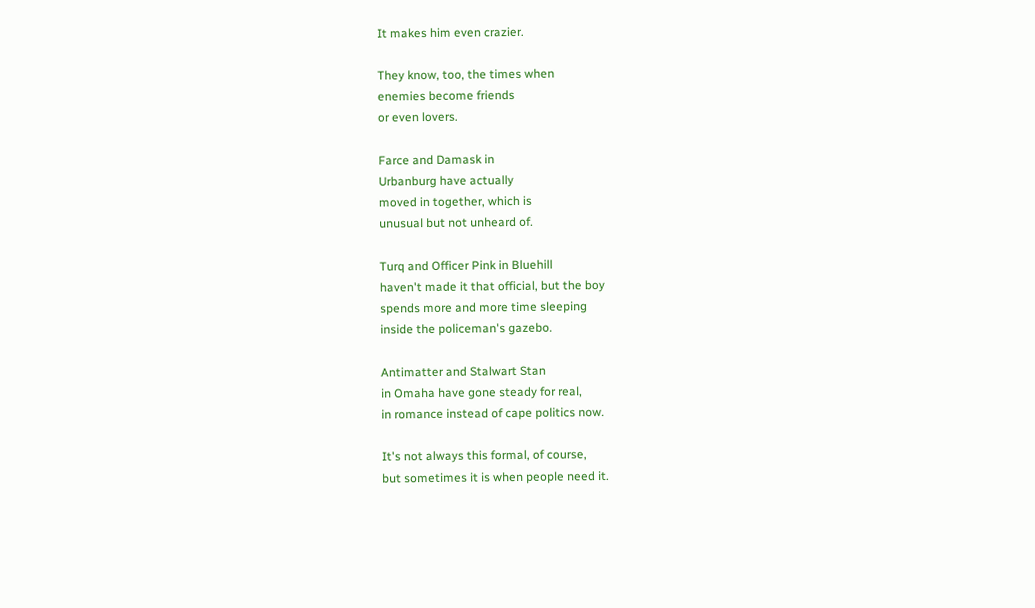It makes him even crazier.

They know, too, the times when
enemies become friends
or even lovers.

Farce and Damask in
Urbanburg have actually
moved in together, which is
unusual but not unheard of.

Turq and Officer Pink in Bluehill
haven't made it that official, but the boy
spends more and more time sleeping
inside the policeman's gazebo.

Antimatter and Stalwart Stan
in Omaha have gone steady for real,
in romance instead of cape politics now.

It's not always this formal, of course,
but sometimes it is when people need it.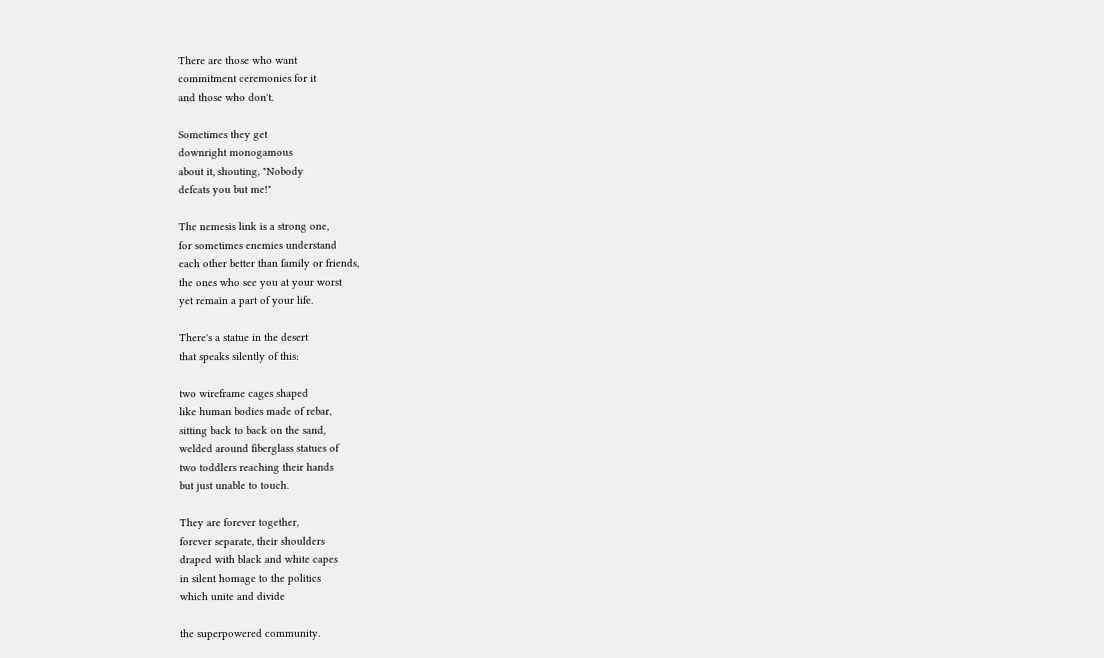There are those who want
commitment ceremonies for it
and those who don't.

Sometimes they get
downright monogamous
about it, shouting, "Nobody
defeats you but me!"

The nemesis link is a strong one,
for sometimes enemies understand
each other better than family or friends,
the ones who see you at your worst
yet remain a part of your life.

There's a statue in the desert
that speaks silently of this:

two wireframe cages shaped
like human bodies made of rebar,
sitting back to back on the sand,
welded around fiberglass statues of
two toddlers reaching their hands
but just unable to touch.

They are forever together,
forever separate, their shoulders
draped with black and white capes
in silent homage to the politics
which unite and divide

the superpowered community.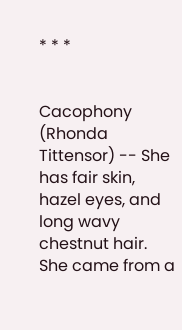* * *


Cacophony (Rhonda Tittensor) -- She has fair skin, hazel eyes, and long wavy chestnut hair. She came from a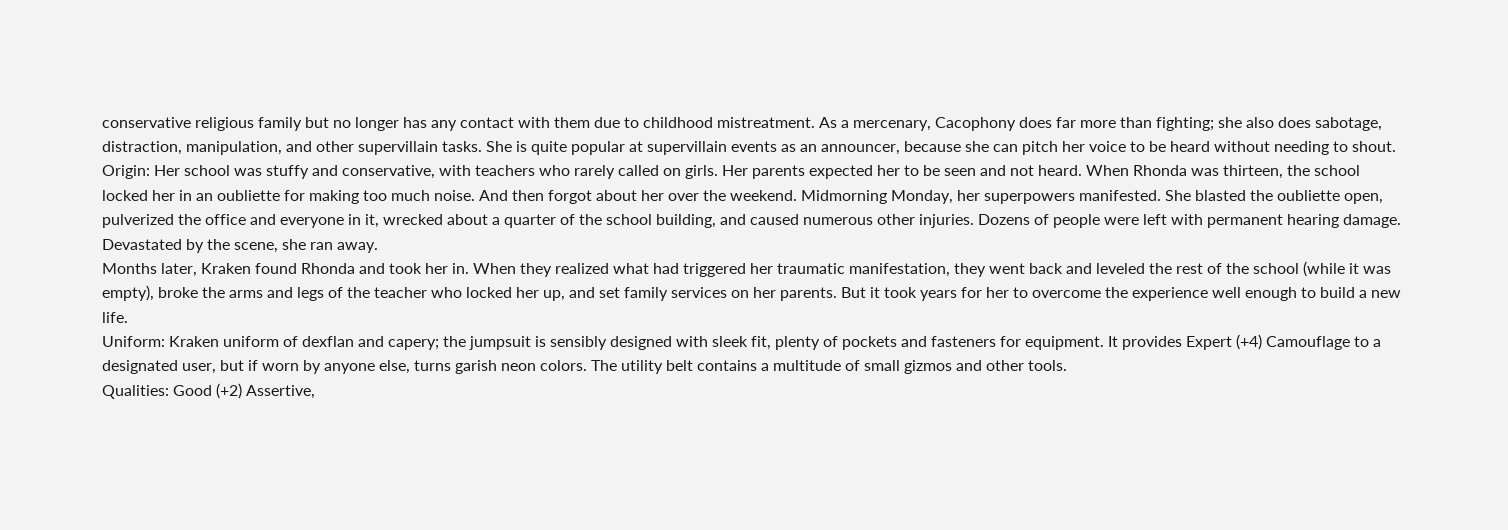conservative religious family but no longer has any contact with them due to childhood mistreatment. As a mercenary, Cacophony does far more than fighting; she also does sabotage, distraction, manipulation, and other supervillain tasks. She is quite popular at supervillain events as an announcer, because she can pitch her voice to be heard without needing to shout.
Origin: Her school was stuffy and conservative, with teachers who rarely called on girls. Her parents expected her to be seen and not heard. When Rhonda was thirteen, the school locked her in an oubliette for making too much noise. And then forgot about her over the weekend. Midmorning Monday, her superpowers manifested. She blasted the oubliette open, pulverized the office and everyone in it, wrecked about a quarter of the school building, and caused numerous other injuries. Dozens of people were left with permanent hearing damage. Devastated by the scene, she ran away.
Months later, Kraken found Rhonda and took her in. When they realized what had triggered her traumatic manifestation, they went back and leveled the rest of the school (while it was empty), broke the arms and legs of the teacher who locked her up, and set family services on her parents. But it took years for her to overcome the experience well enough to build a new life.
Uniform: Kraken uniform of dexflan and capery; the jumpsuit is sensibly designed with sleek fit, plenty of pockets and fasteners for equipment. It provides Expert (+4) Camouflage to a designated user, but if worn by anyone else, turns garish neon colors. The utility belt contains a multitude of small gizmos and other tools.
Qualities: Good (+2) Assertive,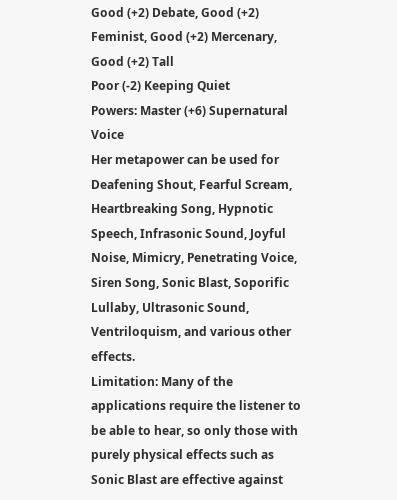Good (+2) Debate, Good (+2) Feminist, Good (+2) Mercenary, Good (+2) Tall
Poor (-2) Keeping Quiet
Powers: Master (+6) Supernatural Voice
Her metapower can be used for Deafening Shout, Fearful Scream, Heartbreaking Song, Hypnotic Speech, Infrasonic Sound, Joyful Noise, Mimicry, Penetrating Voice, Siren Song, Sonic Blast, Soporific Lullaby, Ultrasonic Sound, Ventriloquism, and various other effects.
Limitation: Many of the applications require the listener to be able to hear, so only those with purely physical effects such as Sonic Blast are effective against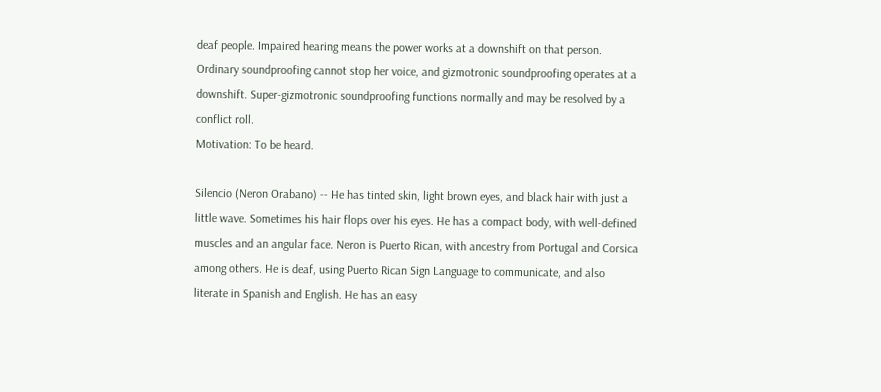deaf people. Impaired hearing means the power works at a downshift on that person. Ordinary soundproofing cannot stop her voice, and gizmotronic soundproofing operates at a downshift. Super-gizmotronic soundproofing functions normally and may be resolved by a conflict roll.
Motivation: To be heard.

Silencio (Neron Orabano) -- He has tinted skin, light brown eyes, and black hair with just a little wave. Sometimes his hair flops over his eyes. He has a compact body, with well-defined muscles and an angular face. Neron is Puerto Rican, with ancestry from Portugal and Corsica among others. He is deaf, using Puerto Rican Sign Language to communicate, and also literate in Spanish and English. He has an easy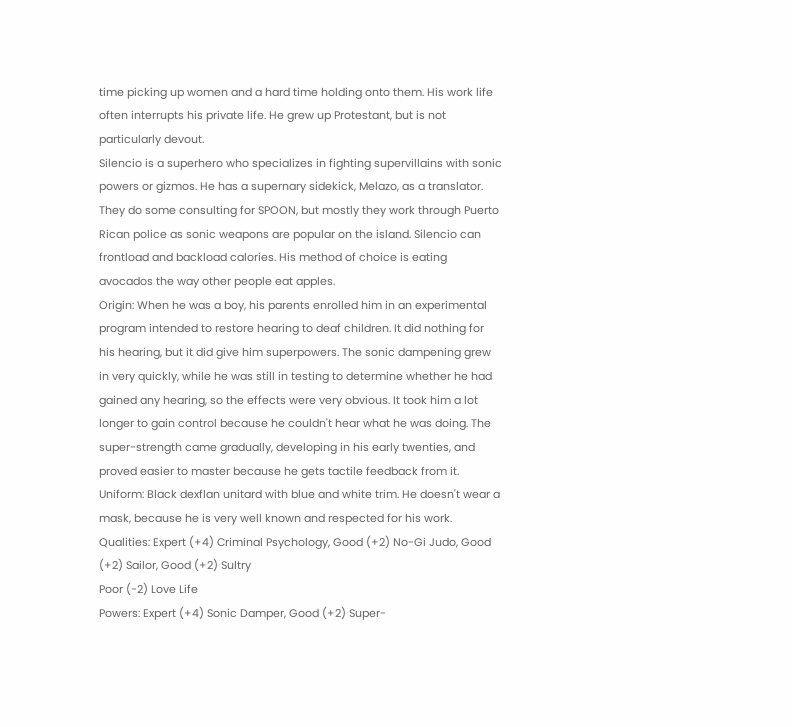time picking up women and a hard time holding onto them. His work life often interrupts his private life. He grew up Protestant, but is not particularly devout.
Silencio is a superhero who specializes in fighting supervillains with sonic powers or gizmos. He has a supernary sidekick, Melazo, as a translator. They do some consulting for SPOON, but mostly they work through Puerto Rican police as sonic weapons are popular on the island. Silencio can frontload and backload calories. His method of choice is eating avocados the way other people eat apples.
Origin: When he was a boy, his parents enrolled him in an experimental program intended to restore hearing to deaf children. It did nothing for his hearing, but it did give him superpowers. The sonic dampening grew in very quickly, while he was still in testing to determine whether he had gained any hearing, so the effects were very obvious. It took him a lot longer to gain control because he couldn't hear what he was doing. The super-strength came gradually, developing in his early twenties, and proved easier to master because he gets tactile feedback from it.
Uniform: Black dexflan unitard with blue and white trim. He doesn't wear a mask, because he is very well known and respected for his work.
Qualities: Expert (+4) Criminal Psychology, Good (+2) No-Gi Judo, Good (+2) Sailor, Good (+2) Sultry
Poor (-2) Love Life
Powers: Expert (+4) Sonic Damper, Good (+2) Super-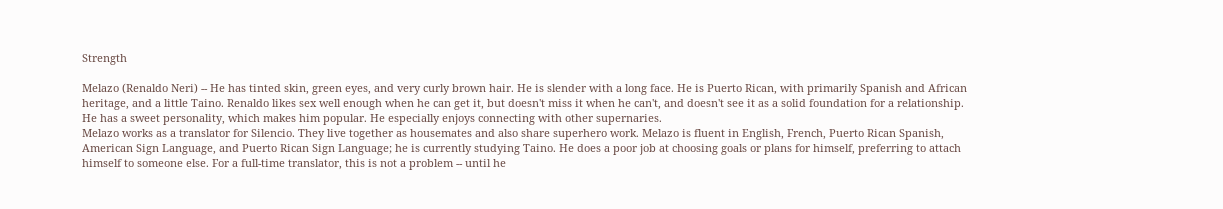Strength

Melazo (Renaldo Neri) -- He has tinted skin, green eyes, and very curly brown hair. He is slender with a long face. He is Puerto Rican, with primarily Spanish and African heritage, and a little Taino. Renaldo likes sex well enough when he can get it, but doesn't miss it when he can't, and doesn't see it as a solid foundation for a relationship. He has a sweet personality, which makes him popular. He especially enjoys connecting with other supernaries.
Melazo works as a translator for Silencio. They live together as housemates and also share superhero work. Melazo is fluent in English, French, Puerto Rican Spanish, American Sign Language, and Puerto Rican Sign Language; he is currently studying Taino. He does a poor job at choosing goals or plans for himself, preferring to attach himself to someone else. For a full-time translator, this is not a problem -- until he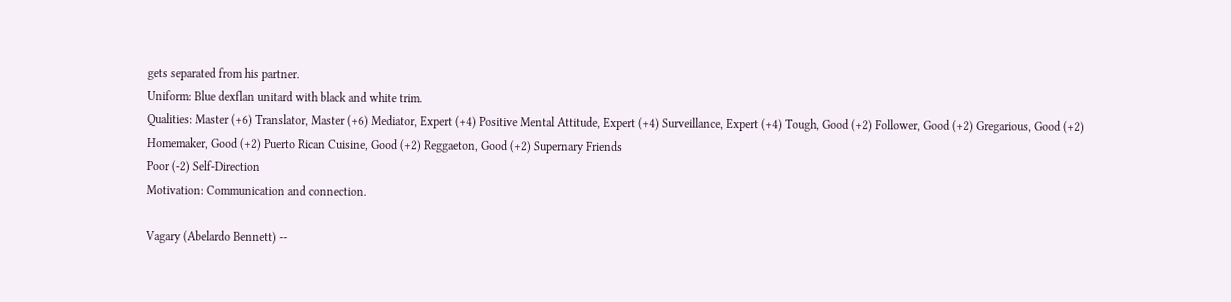gets separated from his partner.
Uniform: Blue dexflan unitard with black and white trim.
Qualities: Master (+6) Translator, Master (+6) Mediator, Expert (+4) Positive Mental Attitude, Expert (+4) Surveillance, Expert (+4) Tough, Good (+2) Follower, Good (+2) Gregarious, Good (+2) Homemaker, Good (+2) Puerto Rican Cuisine, Good (+2) Reggaeton, Good (+2) Supernary Friends
Poor (-2) Self-Direction
Motivation: Communication and connection.

Vagary (Abelardo Bennett) --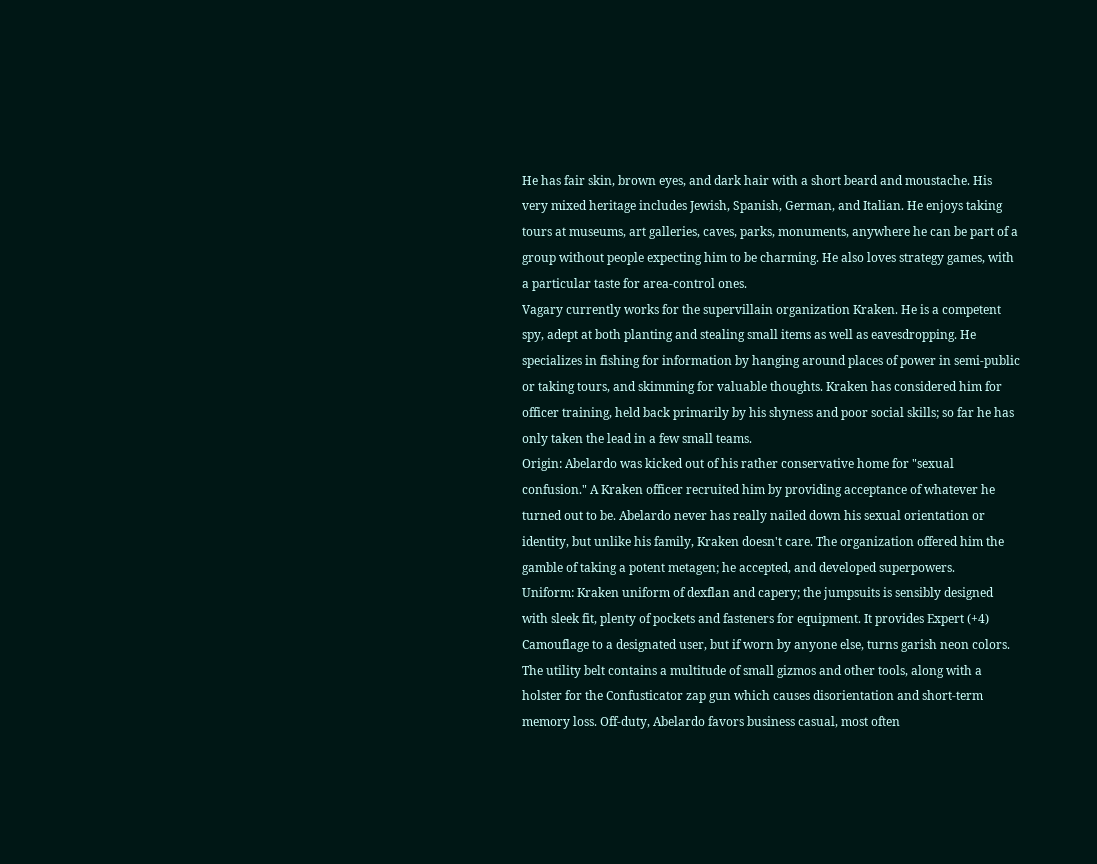He has fair skin, brown eyes, and dark hair with a short beard and moustache. His very mixed heritage includes Jewish, Spanish, German, and Italian. He enjoys taking tours at museums, art galleries, caves, parks, monuments, anywhere he can be part of a group without people expecting him to be charming. He also loves strategy games, with a particular taste for area-control ones.
Vagary currently works for the supervillain organization Kraken. He is a competent spy, adept at both planting and stealing small items as well as eavesdropping. He specializes in fishing for information by hanging around places of power in semi-public or taking tours, and skimming for valuable thoughts. Kraken has considered him for officer training, held back primarily by his shyness and poor social skills; so far he has only taken the lead in a few small teams.
Origin: Abelardo was kicked out of his rather conservative home for "sexual confusion." A Kraken officer recruited him by providing acceptance of whatever he turned out to be. Abelardo never has really nailed down his sexual orientation or identity, but unlike his family, Kraken doesn't care. The organization offered him the gamble of taking a potent metagen; he accepted, and developed superpowers.
Uniform: Kraken uniform of dexflan and capery; the jumpsuits is sensibly designed with sleek fit, plenty of pockets and fasteners for equipment. It provides Expert (+4) Camouflage to a designated user, but if worn by anyone else, turns garish neon colors. The utility belt contains a multitude of small gizmos and other tools, along with a holster for the Confusticator zap gun which causes disorientation and short-term memory loss. Off-duty, Abelardo favors business casual, most often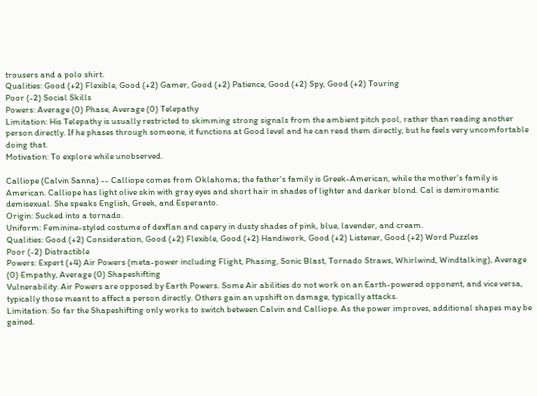trousers and a polo shirt.
Qualities: Good (+2) Flexible, Good (+2) Gamer, Good (+2) Patience, Good (+2) Spy, Good (+2) Touring
Poor (-2) Social Skills
Powers: Average (0) Phase, Average (0) Telepathy
Limitation: His Telepathy is usually restricted to skimming strong signals from the ambient pitch pool, rather than reading another person directly. If he phases through someone, it functions at Good level and he can read them directly, but he feels very uncomfortable doing that.
Motivation: To explore while unobserved.

Calliope (Calvin Sanna) -- Calliope comes from Oklahoma; the father's family is Greek-American, while the mother's family is American. Calliope has light olive skin with gray eyes and short hair in shades of lighter and darker blond. Cal is demiromantic demisexual. She speaks English, Greek, and Esperanto.
Origin: Sucked into a tornado.
Uniform: Feminine-styled costume of dexflan and capery in dusty shades of pink, blue, lavender, and cream.
Qualities: Good (+2) Consideration, Good (+2) Flexible, Good (+2) Handiwork, Good (+2) Listener, Good (+2) Word Puzzles
Poor (-2) Distractible
Powers: Expert (+4) Air Powers (meta-power including Flight, Phasing, Sonic Blast, Tornado Straws, Whirlwind, Windtalking), Average (0) Empathy, Average (0) Shapeshifting
Vulnerability: Air Powers are opposed by Earth Powers. Some Air abilities do not work on an Earth-powered opponent, and vice versa, typically those meant to affect a person directly. Others gain an upshift on damage, typically attacks.
Limitation: So far the Shapeshifting only works to switch between Calvin and Calliope. As the power improves, additional shapes may be gained.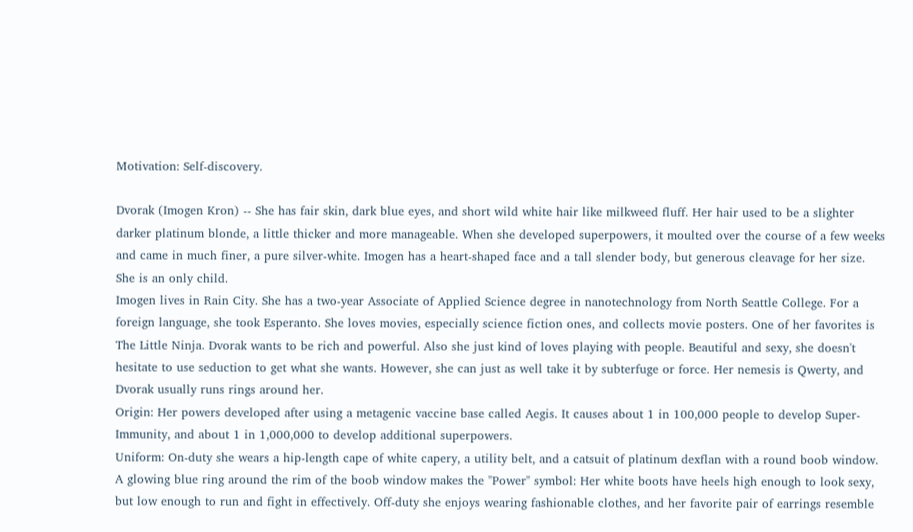Motivation: Self-discovery.

Dvorak (Imogen Kron) -- She has fair skin, dark blue eyes, and short wild white hair like milkweed fluff. Her hair used to be a slighter darker platinum blonde, a little thicker and more manageable. When she developed superpowers, it moulted over the course of a few weeks and came in much finer, a pure silver-white. Imogen has a heart-shaped face and a tall slender body, but generous cleavage for her size. She is an only child.
Imogen lives in Rain City. She has a two-year Associate of Applied Science degree in nanotechnology from North Seattle College. For a foreign language, she took Esperanto. She loves movies, especially science fiction ones, and collects movie posters. One of her favorites is The Little Ninja. Dvorak wants to be rich and powerful. Also she just kind of loves playing with people. Beautiful and sexy, she doesn't hesitate to use seduction to get what she wants. However, she can just as well take it by subterfuge or force. Her nemesis is Qwerty, and Dvorak usually runs rings around her.
Origin: Her powers developed after using a metagenic vaccine base called Aegis. It causes about 1 in 100,000 people to develop Super-Immunity, and about 1 in 1,000,000 to develop additional superpowers.
Uniform: On-duty she wears a hip-length cape of white capery, a utility belt, and a catsuit of platinum dexflan with a round boob window. A glowing blue ring around the rim of the boob window makes the "Power" symbol: Her white boots have heels high enough to look sexy, but low enough to run and fight in effectively. Off-duty she enjoys wearing fashionable clothes, and her favorite pair of earrings resemble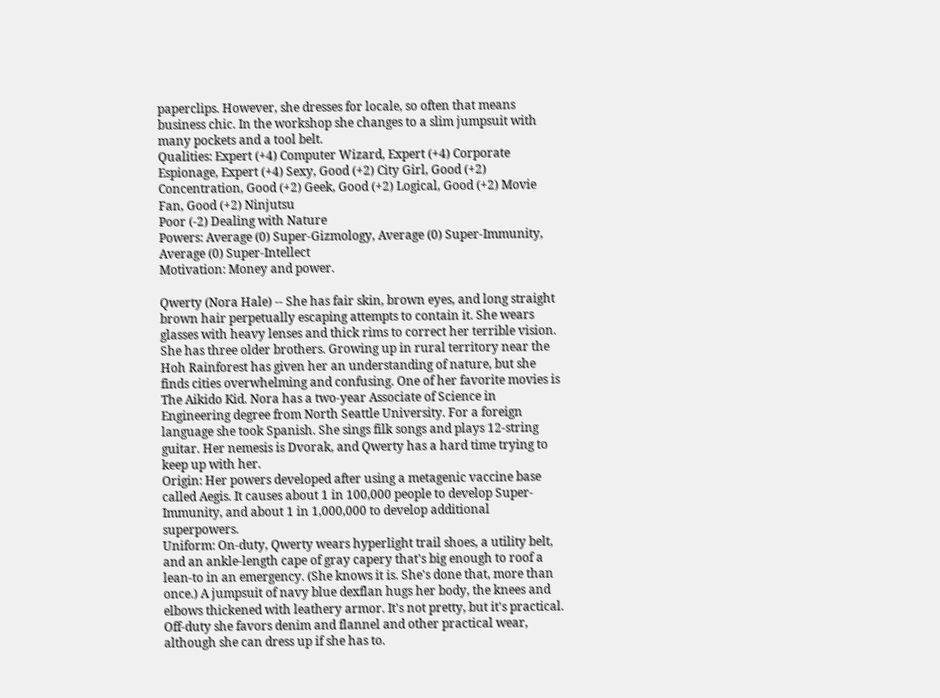paperclips. However, she dresses for locale, so often that means business chic. In the workshop she changes to a slim jumpsuit with many pockets and a tool belt.
Qualities: Expert (+4) Computer Wizard, Expert (+4) Corporate Espionage, Expert (+4) Sexy, Good (+2) City Girl, Good (+2) Concentration, Good (+2) Geek, Good (+2) Logical, Good (+2) Movie Fan, Good (+2) Ninjutsu
Poor (-2) Dealing with Nature
Powers: Average (0) Super-Gizmology, Average (0) Super-Immunity, Average (0) Super-Intellect
Motivation: Money and power.

Qwerty (Nora Hale) -- She has fair skin, brown eyes, and long straight brown hair perpetually escaping attempts to contain it. She wears glasses with heavy lenses and thick rims to correct her terrible vision. She has three older brothers. Growing up in rural territory near the Hoh Rainforest has given her an understanding of nature, but she finds cities overwhelming and confusing. One of her favorite movies is The Aikido Kid. Nora has a two-year Associate of Science in Engineering degree from North Seattle University. For a foreign language she took Spanish. She sings filk songs and plays 12-string guitar. Her nemesis is Dvorak, and Qwerty has a hard time trying to keep up with her.
Origin: Her powers developed after using a metagenic vaccine base called Aegis. It causes about 1 in 100,000 people to develop Super-Immunity, and about 1 in 1,000,000 to develop additional superpowers.
Uniform: On-duty, Qwerty wears hyperlight trail shoes, a utility belt, and an ankle-length cape of gray capery that's big enough to roof a lean-to in an emergency. (She knows it is. She's done that, more than once.) A jumpsuit of navy blue dexflan hugs her body, the knees and elbows thickened with leathery armor. It's not pretty, but it's practical. Off-duty she favors denim and flannel and other practical wear, although she can dress up if she has to.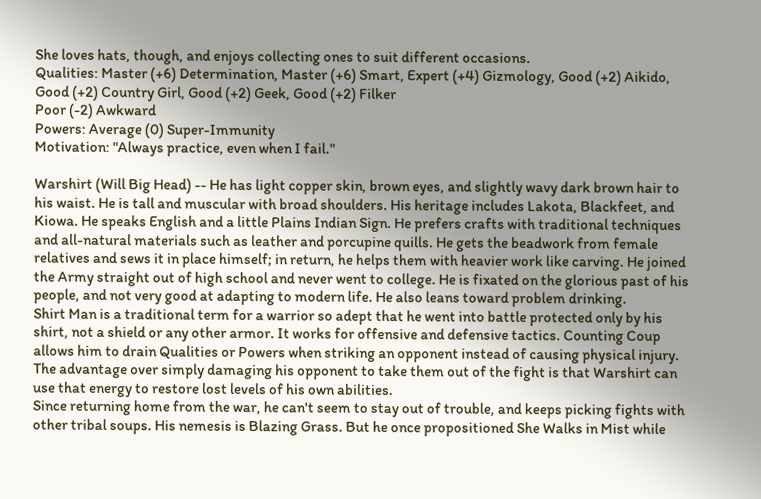She loves hats, though, and enjoys collecting ones to suit different occasions.
Qualities: Master (+6) Determination, Master (+6) Smart, Expert (+4) Gizmology, Good (+2) Aikido, Good (+2) Country Girl, Good (+2) Geek, Good (+2) Filker
Poor (-2) Awkward
Powers: Average (0) Super-Immunity
Motivation: "Always practice, even when I fail."

Warshirt (Will Big Head) -- He has light copper skin, brown eyes, and slightly wavy dark brown hair to his waist. He is tall and muscular with broad shoulders. His heritage includes Lakota, Blackfeet, and Kiowa. He speaks English and a little Plains Indian Sign. He prefers crafts with traditional techniques and all-natural materials such as leather and porcupine quills. He gets the beadwork from female relatives and sews it in place himself; in return, he helps them with heavier work like carving. He joined the Army straight out of high school and never went to college. He is fixated on the glorious past of his people, and not very good at adapting to modern life. He also leans toward problem drinking.
Shirt Man is a traditional term for a warrior so adept that he went into battle protected only by his shirt, not a shield or any other armor. It works for offensive and defensive tactics. Counting Coup allows him to drain Qualities or Powers when striking an opponent instead of causing physical injury. The advantage over simply damaging his opponent to take them out of the fight is that Warshirt can use that energy to restore lost levels of his own abilities.
Since returning home from the war, he can't seem to stay out of trouble, and keeps picking fights with other tribal soups. His nemesis is Blazing Grass. But he once propositioned She Walks in Mist while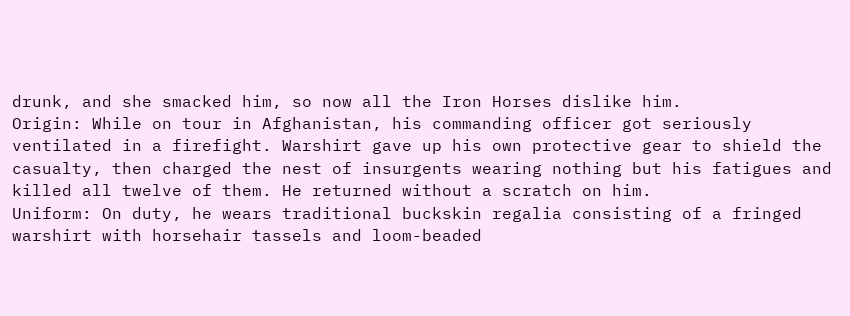drunk, and she smacked him, so now all the Iron Horses dislike him.
Origin: While on tour in Afghanistan, his commanding officer got seriously ventilated in a firefight. Warshirt gave up his own protective gear to shield the casualty, then charged the nest of insurgents wearing nothing but his fatigues and killed all twelve of them. He returned without a scratch on him.
Uniform: On duty, he wears traditional buckskin regalia consisting of a fringed warshirt with horsehair tassels and loom-beaded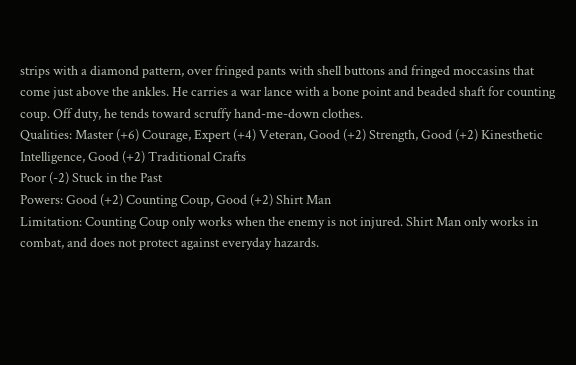strips with a diamond pattern, over fringed pants with shell buttons and fringed moccasins that come just above the ankles. He carries a war lance with a bone point and beaded shaft for counting coup. Off duty, he tends toward scruffy hand-me-down clothes.
Qualities: Master (+6) Courage, Expert (+4) Veteran, Good (+2) Strength, Good (+2) Kinesthetic Intelligence, Good (+2) Traditional Crafts
Poor (-2) Stuck in the Past
Powers: Good (+2) Counting Coup, Good (+2) Shirt Man
Limitation: Counting Coup only works when the enemy is not injured. Shirt Man only works in combat, and does not protect against everyday hazards.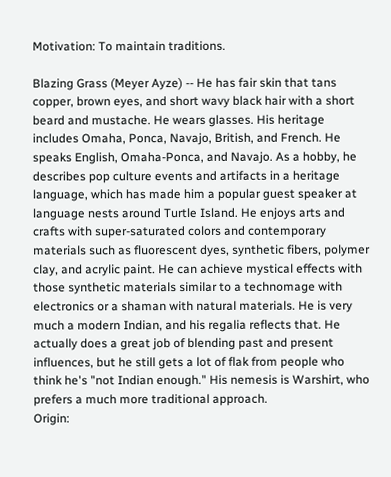Motivation: To maintain traditions.

Blazing Grass (Meyer Ayze) -- He has fair skin that tans copper, brown eyes, and short wavy black hair with a short beard and mustache. He wears glasses. His heritage includes Omaha, Ponca, Navajo, British, and French. He speaks English, Omaha-Ponca, and Navajo. As a hobby, he describes pop culture events and artifacts in a heritage language, which has made him a popular guest speaker at language nests around Turtle Island. He enjoys arts and crafts with super-saturated colors and contemporary materials such as fluorescent dyes, synthetic fibers, polymer clay, and acrylic paint. He can achieve mystical effects with those synthetic materials similar to a technomage with electronics or a shaman with natural materials. He is very much a modern Indian, and his regalia reflects that. He actually does a great job of blending past and present influences, but he still gets a lot of flak from people who think he's "not Indian enough." His nemesis is Warshirt, who prefers a much more traditional approach.
Origin: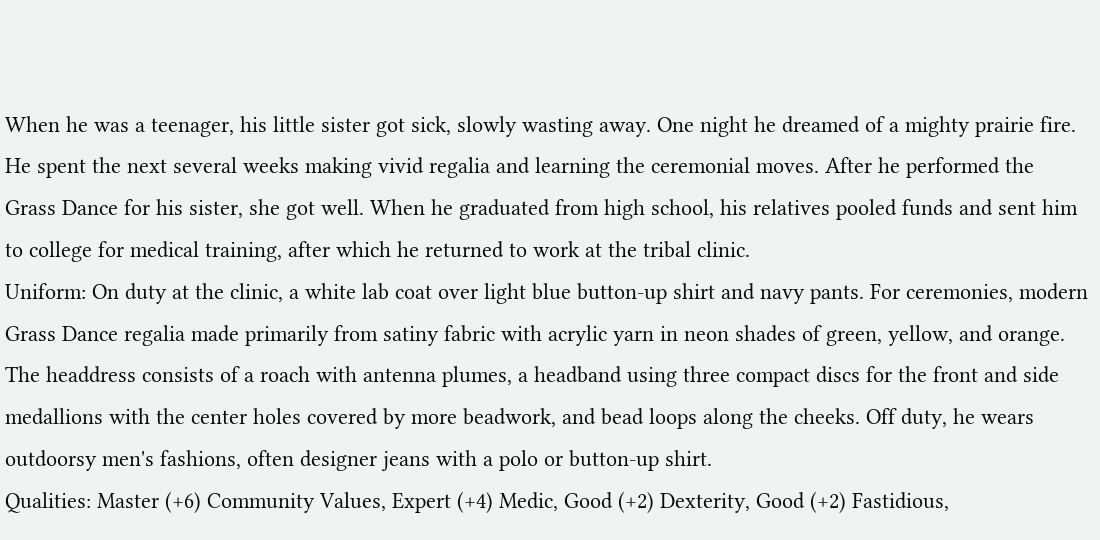When he was a teenager, his little sister got sick, slowly wasting away. One night he dreamed of a mighty prairie fire. He spent the next several weeks making vivid regalia and learning the ceremonial moves. After he performed the Grass Dance for his sister, she got well. When he graduated from high school, his relatives pooled funds and sent him to college for medical training, after which he returned to work at the tribal clinic.
Uniform: On duty at the clinic, a white lab coat over light blue button-up shirt and navy pants. For ceremonies, modern Grass Dance regalia made primarily from satiny fabric with acrylic yarn in neon shades of green, yellow, and orange. The headdress consists of a roach with antenna plumes, a headband using three compact discs for the front and side medallions with the center holes covered by more beadwork, and bead loops along the cheeks. Off duty, he wears outdoorsy men's fashions, often designer jeans with a polo or button-up shirt.
Qualities: Master (+6) Community Values, Expert (+4) Medic, Good (+2) Dexterity, Good (+2) Fastidious,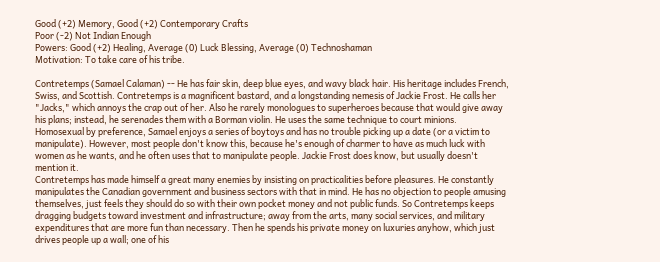Good (+2) Memory, Good (+2) Contemporary Crafts
Poor (-2) Not Indian Enough
Powers: Good (+2) Healing, Average (0) Luck Blessing, Average (0) Technoshaman
Motivation: To take care of his tribe.

Contretemps (Samael Calaman) -- He has fair skin, deep blue eyes, and wavy black hair. His heritage includes French, Swiss, and Scottish. Contretemps is a magnificent bastard, and a longstanding nemesis of Jackie Frost. He calls her "Jacks," which annoys the crap out of her. Also he rarely monologues to superheroes because that would give away his plans; instead, he serenades them with a Borman violin. He uses the same technique to court minions.
Homosexual by preference, Samael enjoys a series of boytoys and has no trouble picking up a date (or a victim to manipulate). However, most people don't know this, because he's enough of charmer to have as much luck with women as he wants, and he often uses that to manipulate people. Jackie Frost does know, but usually doesn't mention it.
Contretemps has made himself a great many enemies by insisting on practicalities before pleasures. He constantly manipulates the Canadian government and business sectors with that in mind. He has no objection to people amusing themselves, just feels they should do so with their own pocket money and not public funds. So Contretemps keeps dragging budgets toward investment and infrastructure; away from the arts, many social services, and military expenditures that are more fun than necessary. Then he spends his private money on luxuries anyhow, which just drives people up a wall; one of his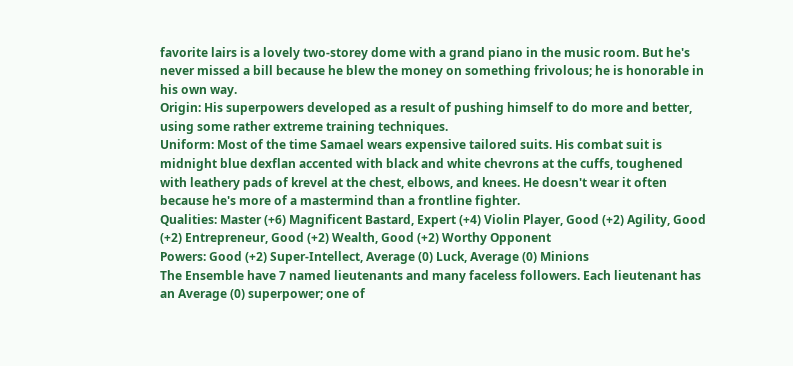favorite lairs is a lovely two-storey dome with a grand piano in the music room. But he's never missed a bill because he blew the money on something frivolous; he is honorable in his own way.
Origin: His superpowers developed as a result of pushing himself to do more and better, using some rather extreme training techniques.
Uniform: Most of the time Samael wears expensive tailored suits. His combat suit is midnight blue dexflan accented with black and white chevrons at the cuffs, toughened with leathery pads of krevel at the chest, elbows, and knees. He doesn't wear it often because he's more of a mastermind than a frontline fighter.
Qualities: Master (+6) Magnificent Bastard, Expert (+4) Violin Player, Good (+2) Agility, Good (+2) Entrepreneur, Good (+2) Wealth, Good (+2) Worthy Opponent
Powers: Good (+2) Super-Intellect, Average (0) Luck, Average (0) Minions
The Ensemble have 7 named lieutenants and many faceless followers. Each lieutenant has an Average (0) superpower; one of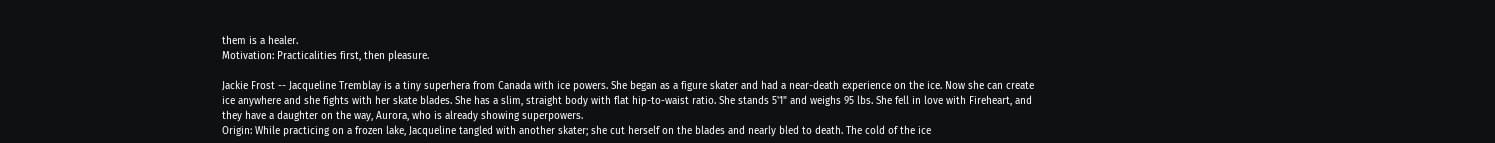them is a healer.
Motivation: Practicalities first, then pleasure.

Jackie Frost -- Jacqueline Tremblay is a tiny superhera from Canada with ice powers. She began as a figure skater and had a near-death experience on the ice. Now she can create ice anywhere and she fights with her skate blades. She has a slim, straight body with flat hip-to-waist ratio. She stands 5'1" and weighs 95 lbs. She fell in love with Fireheart, and they have a daughter on the way, Aurora, who is already showing superpowers.
Origin: While practicing on a frozen lake, Jacqueline tangled with another skater; she cut herself on the blades and nearly bled to death. The cold of the ice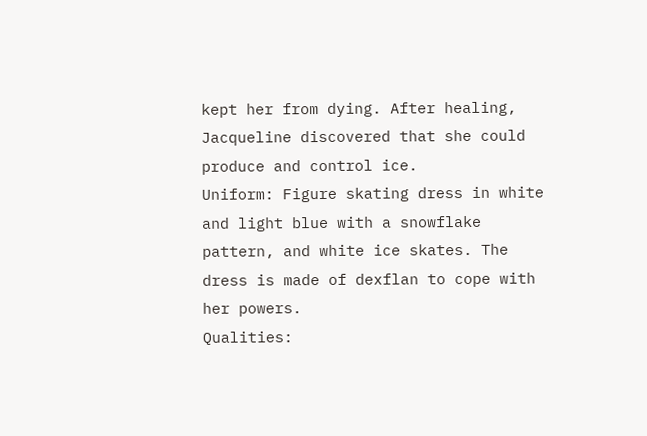kept her from dying. After healing, Jacqueline discovered that she could produce and control ice.
Uniform: Figure skating dress in white and light blue with a snowflake pattern, and white ice skates. The dress is made of dexflan to cope with her powers.
Qualities: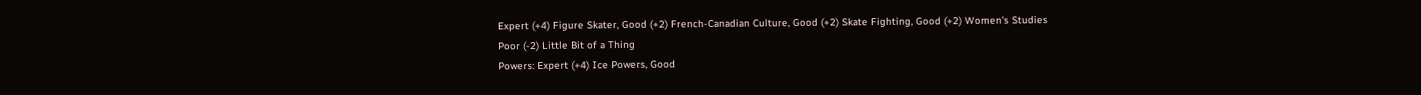Expert (+4) Figure Skater, Good (+2) French-Canadian Culture, Good (+2) Skate Fighting, Good (+2) Women's Studies
Poor (-2) Little Bit of a Thing
Powers: Expert (+4) Ice Powers, Good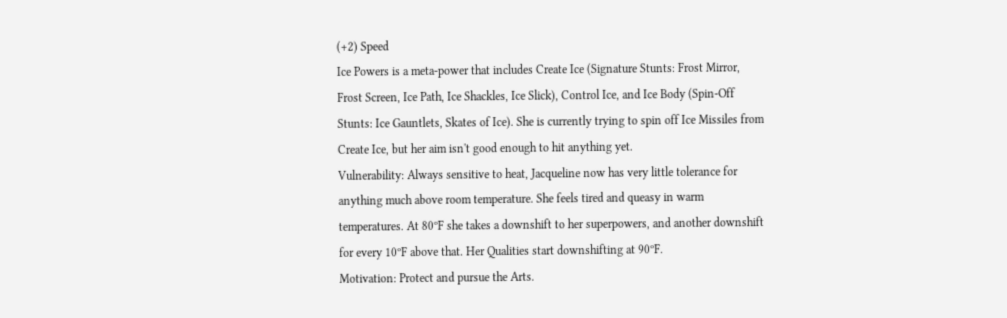(+2) Speed
Ice Powers is a meta-power that includes Create Ice (Signature Stunts: Frost Mirror, Frost Screen, Ice Path, Ice Shackles, Ice Slick), Control Ice, and Ice Body (Spin-Off Stunts: Ice Gauntlets, Skates of Ice). She is currently trying to spin off Ice Missiles from Create Ice, but her aim isn't good enough to hit anything yet.
Vulnerability: Always sensitive to heat, Jacqueline now has very little tolerance for anything much above room temperature. She feels tired and queasy in warm temperatures. At 80ºF she takes a downshift to her superpowers, and another downshift for every 10ºF above that. Her Qualities start downshifting at 90ºF.
Motivation: Protect and pursue the Arts.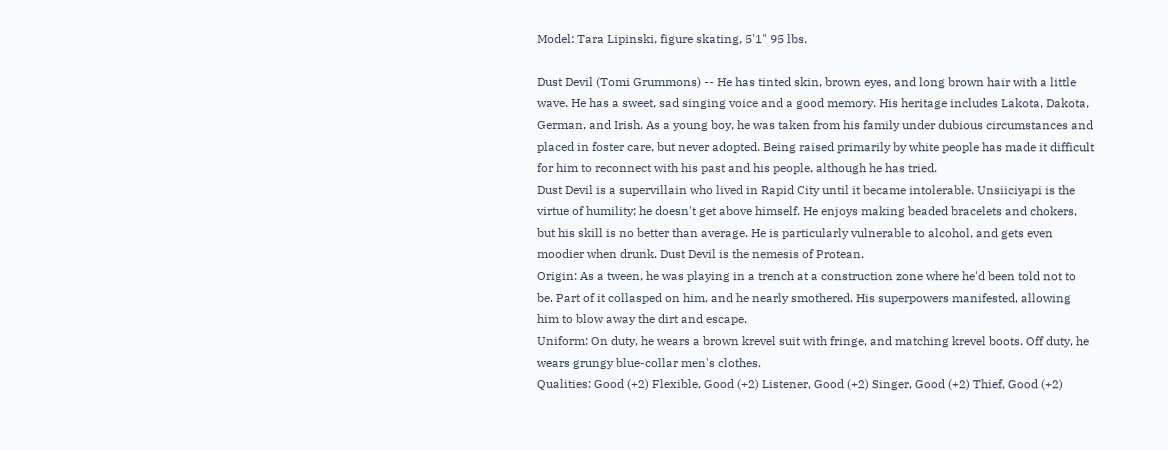Model: Tara Lipinski, figure skating, 5'1" 95 lbs.

Dust Devil (Tomi Grummons) -- He has tinted skin, brown eyes, and long brown hair with a little wave. He has a sweet, sad singing voice and a good memory. His heritage includes Lakota, Dakota, German, and Irish. As a young boy, he was taken from his family under dubious circumstances and placed in foster care, but never adopted. Being raised primarily by white people has made it difficult for him to reconnect with his past and his people, although he has tried.
Dust Devil is a supervillain who lived in Rapid City until it became intolerable. Unsiiciyapi is the virtue of humility; he doesn't get above himself. He enjoys making beaded bracelets and chokers, but his skill is no better than average. He is particularly vulnerable to alcohol, and gets even moodier when drunk. Dust Devil is the nemesis of Protean.
Origin: As a tween, he was playing in a trench at a construction zone where he'd been told not to be. Part of it collasped on him, and he nearly smothered. His superpowers manifested, allowing him to blow away the dirt and escape.
Uniform: On duty, he wears a brown krevel suit with fringe, and matching krevel boots. Off duty, he wears grungy blue-collar men's clothes.
Qualities: Good (+2) Flexible, Good (+2) Listener, Good (+2) Singer, Good (+2) Thief, Good (+2)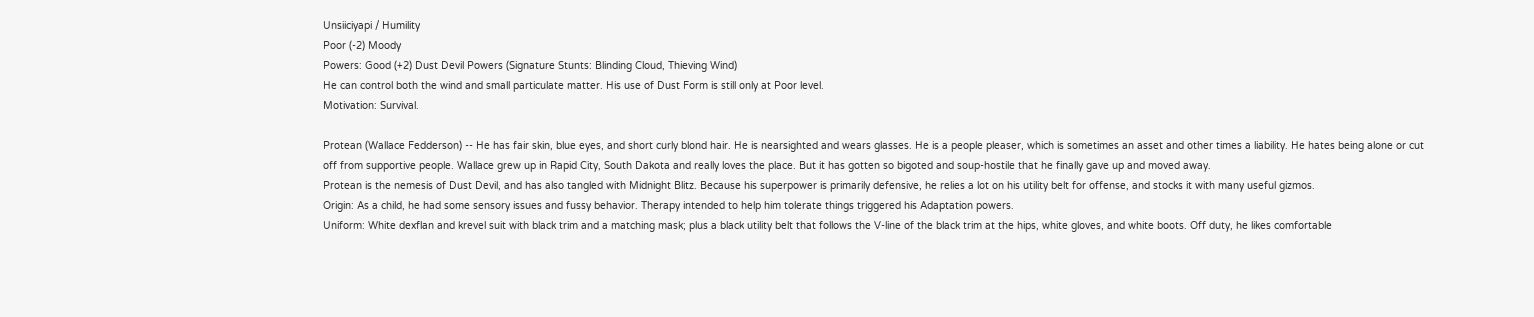Unsiiciyapi / Humility
Poor (-2) Moody
Powers: Good (+2) Dust Devil Powers (Signature Stunts: Blinding Cloud, Thieving Wind)
He can control both the wind and small particulate matter. His use of Dust Form is still only at Poor level.
Motivation: Survival.

Protean (Wallace Fedderson) -- He has fair skin, blue eyes, and short curly blond hair. He is nearsighted and wears glasses. He is a people pleaser, which is sometimes an asset and other times a liability. He hates being alone or cut off from supportive people. Wallace grew up in Rapid City, South Dakota and really loves the place. But it has gotten so bigoted and soup-hostile that he finally gave up and moved away.
Protean is the nemesis of Dust Devil, and has also tangled with Midnight Blitz. Because his superpower is primarily defensive, he relies a lot on his utility belt for offense, and stocks it with many useful gizmos.
Origin: As a child, he had some sensory issues and fussy behavior. Therapy intended to help him tolerate things triggered his Adaptation powers.
Uniform: White dexflan and krevel suit with black trim and a matching mask; plus a black utility belt that follows the V-line of the black trim at the hips, white gloves, and white boots. Off duty, he likes comfortable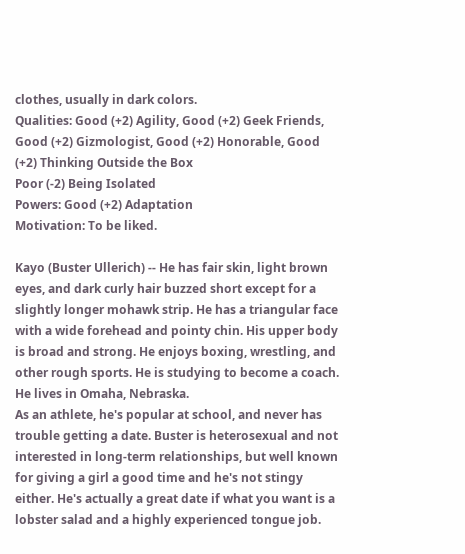clothes, usually in dark colors.
Qualities: Good (+2) Agility, Good (+2) Geek Friends, Good (+2) Gizmologist, Good (+2) Honorable, Good (+2) Thinking Outside the Box
Poor (-2) Being Isolated
Powers: Good (+2) Adaptation
Motivation: To be liked.

Kayo (Buster Ullerich) -- He has fair skin, light brown eyes, and dark curly hair buzzed short except for a slightly longer mohawk strip. He has a triangular face with a wide forehead and pointy chin. His upper body is broad and strong. He enjoys boxing, wrestling, and other rough sports. He is studying to become a coach. He lives in Omaha, Nebraska.
As an athlete, he's popular at school, and never has trouble getting a date. Buster is heterosexual and not interested in long-term relationships, but well known for giving a girl a good time and he's not stingy either. He's actually a great date if what you want is a lobster salad and a highly experienced tongue job.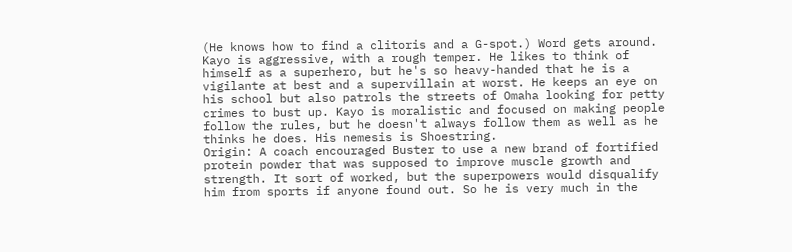(He knows how to find a clitoris and a G-spot.) Word gets around.
Kayo is aggressive, with a rough temper. He likes to think of himself as a superhero, but he's so heavy-handed that he is a vigilante at best and a supervillain at worst. He keeps an eye on his school but also patrols the streets of Omaha looking for petty crimes to bust up. Kayo is moralistic and focused on making people follow the rules, but he doesn't always follow them as well as he thinks he does. His nemesis is Shoestring.
Origin: A coach encouraged Buster to use a new brand of fortified protein powder that was supposed to improve muscle growth and strength. It sort of worked, but the superpowers would disqualify him from sports if anyone found out. So he is very much in the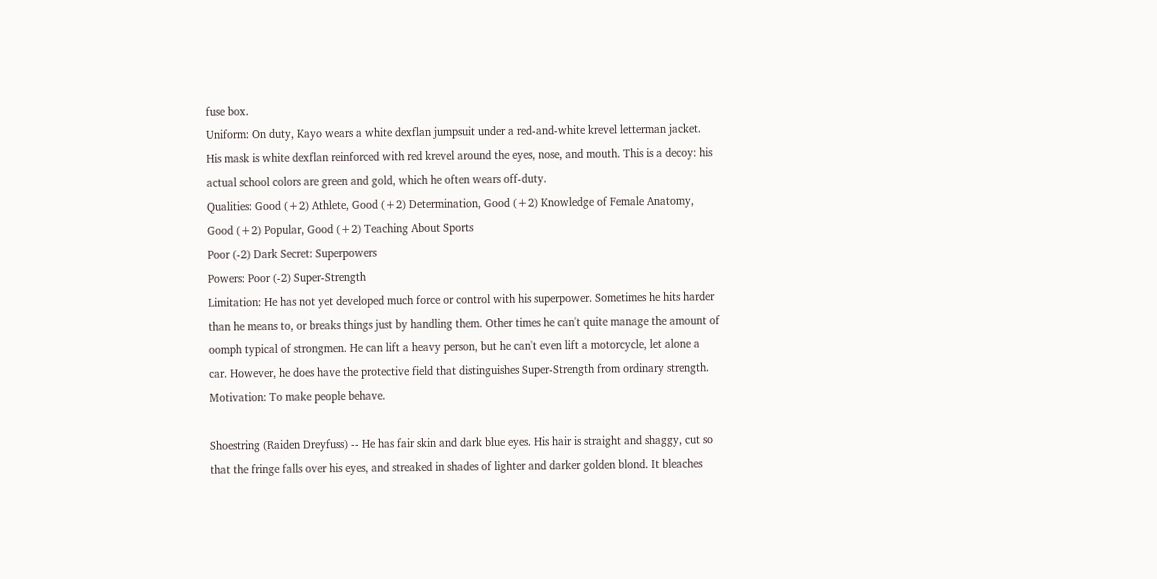fuse box.
Uniform: On duty, Kayo wears a white dexflan jumpsuit under a red-and-white krevel letterman jacket. His mask is white dexflan reinforced with red krevel around the eyes, nose, and mouth. This is a decoy: his actual school colors are green and gold, which he often wears off-duty.
Qualities: Good (+2) Athlete, Good (+2) Determination, Good (+2) Knowledge of Female Anatomy, Good (+2) Popular, Good (+2) Teaching About Sports
Poor (-2) Dark Secret: Superpowers
Powers: Poor (-2) Super-Strength
Limitation: He has not yet developed much force or control with his superpower. Sometimes he hits harder than he means to, or breaks things just by handling them. Other times he can't quite manage the amount of oomph typical of strongmen. He can lift a heavy person, but he can't even lift a motorcycle, let alone a car. However, he does have the protective field that distinguishes Super-Strength from ordinary strength.
Motivation: To make people behave.

Shoestring (Raiden Dreyfuss) -- He has fair skin and dark blue eyes. His hair is straight and shaggy, cut so that the fringe falls over his eyes, and streaked in shades of lighter and darker golden blond. It bleaches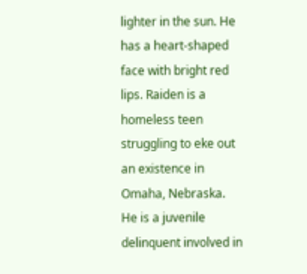lighter in the sun. He has a heart-shaped face with bright red lips. Raiden is a homeless teen struggling to eke out an existence in Omaha, Nebraska. He is a juvenile delinquent involved in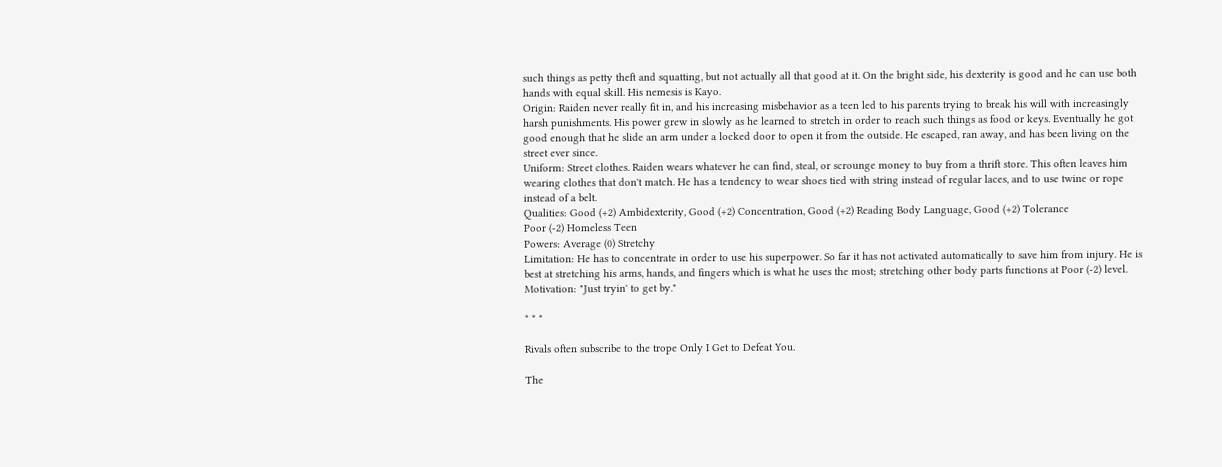such things as petty theft and squatting, but not actually all that good at it. On the bright side, his dexterity is good and he can use both hands with equal skill. His nemesis is Kayo.
Origin: Raiden never really fit in, and his increasing misbehavior as a teen led to his parents trying to break his will with increasingly harsh punishments. His power grew in slowly as he learned to stretch in order to reach such things as food or keys. Eventually he got good enough that he slide an arm under a locked door to open it from the outside. He escaped, ran away, and has been living on the street ever since.
Uniform: Street clothes. Raiden wears whatever he can find, steal, or scrounge money to buy from a thrift store. This often leaves him wearing clothes that don't match. He has a tendency to wear shoes tied with string instead of regular laces, and to use twine or rope instead of a belt.
Qualities: Good (+2) Ambidexterity, Good (+2) Concentration, Good (+2) Reading Body Language, Good (+2) Tolerance
Poor (-2) Homeless Teen
Powers: Average (0) Stretchy
Limitation: He has to concentrate in order to use his superpower. So far it has not activated automatically to save him from injury. He is best at stretching his arms, hands, and fingers which is what he uses the most; stretching other body parts functions at Poor (-2) level.
Motivation: "Just tryin' to get by."

* * *

Rivals often subscribe to the trope Only I Get to Defeat You.

The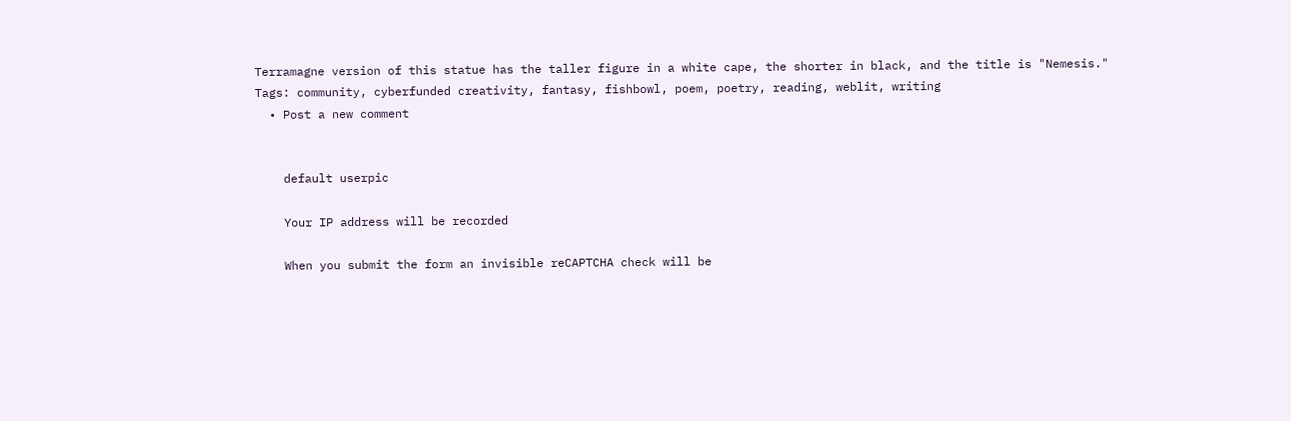Terramagne version of this statue has the taller figure in a white cape, the shorter in black, and the title is "Nemesis."
Tags: community, cyberfunded creativity, fantasy, fishbowl, poem, poetry, reading, weblit, writing
  • Post a new comment


    default userpic

    Your IP address will be recorded

    When you submit the form an invisible reCAPTCHA check will be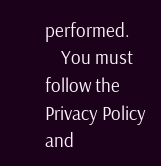performed.
    You must follow the Privacy Policy and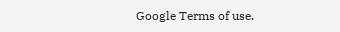Google Terms of use.